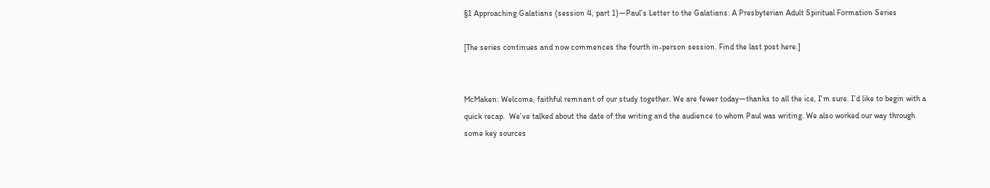§1 Approaching Galatians (session 4, part 1)—Paul’s Letter to the Galatians: A Presbyterian Adult Spiritual Formation Series

[The series continues and now commences the fourth in-person session. Find the last post here.]


McMaken: Welcome, faithful remnant of our study together. We are fewer today—thanks to all the ice, I'm sure. I’d like to begin with a quick recap.  We’ve talked about the date of the writing and the audience to whom Paul was writing. We also worked our way through some key sources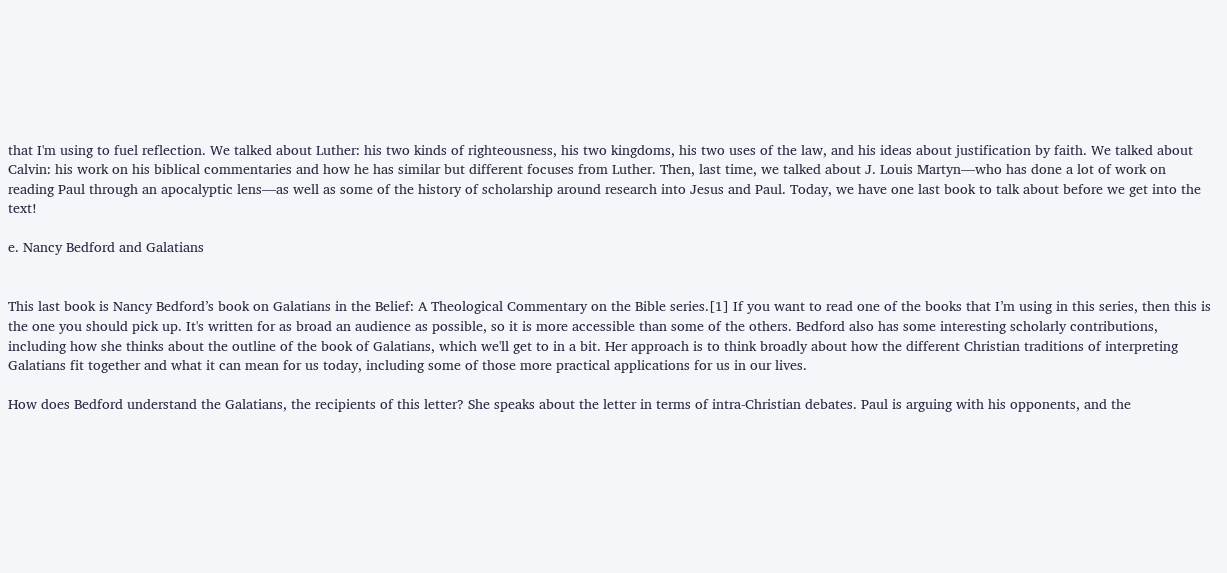that I'm using to fuel reflection. We talked about Luther: his two kinds of righteousness, his two kingdoms, his two uses of the law, and his ideas about justification by faith. We talked about Calvin: his work on his biblical commentaries and how he has similar but different focuses from Luther. Then, last time, we talked about J. Louis Martyn—who has done a lot of work on reading Paul through an apocalyptic lens—as well as some of the history of scholarship around research into Jesus and Paul. Today, we have one last book to talk about before we get into the text!

e. Nancy Bedford and Galatians


This last book is Nancy Bedford’s book on Galatians in the Belief: A Theological Commentary on the Bible series.[1] If you want to read one of the books that I’m using in this series, then this is the one you should pick up. It's written for as broad an audience as possible, so it is more accessible than some of the others. Bedford also has some interesting scholarly contributions, including how she thinks about the outline of the book of Galatians, which we'll get to in a bit. Her approach is to think broadly about how the different Christian traditions of interpreting Galatians fit together and what it can mean for us today, including some of those more practical applications for us in our lives.

How does Bedford understand the Galatians, the recipients of this letter? She speaks about the letter in terms of intra-Christian debates. Paul is arguing with his opponents, and the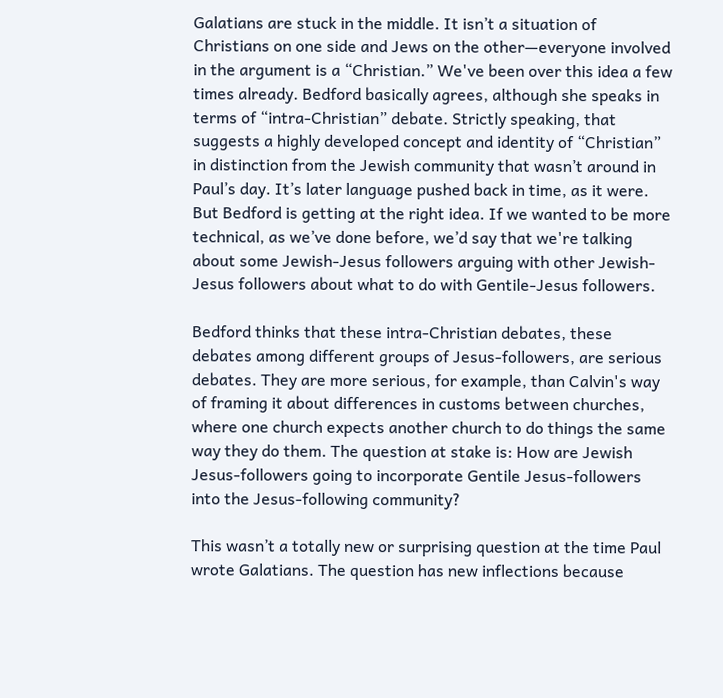Galatians are stuck in the middle. It isn’t a situation of Christians on one side and Jews on the other—everyone involved in the argument is a “Christian.” We've been over this idea a few times already. Bedford basically agrees, although she speaks in terms of “intra-Christian” debate. Strictly speaking, that suggests a highly developed concept and identity of “Christian” in distinction from the Jewish community that wasn’t around in Paul’s day. It’s later language pushed back in time, as it were. But Bedford is getting at the right idea. If we wanted to be more technical, as we’ve done before, we’d say that we're talking about some Jewish-Jesus followers arguing with other Jewish-Jesus followers about what to do with Gentile-Jesus followers.

Bedford thinks that these intra-Christian debates, these debates among different groups of Jesus-followers, are serious debates. They are more serious, for example, than Calvin's way of framing it about differences in customs between churches, where one church expects another church to do things the same way they do them. The question at stake is: How are Jewish Jesus-followers going to incorporate Gentile Jesus-followers into the Jesus-following community?

This wasn’t a totally new or surprising question at the time Paul wrote Galatians. The question has new inflections because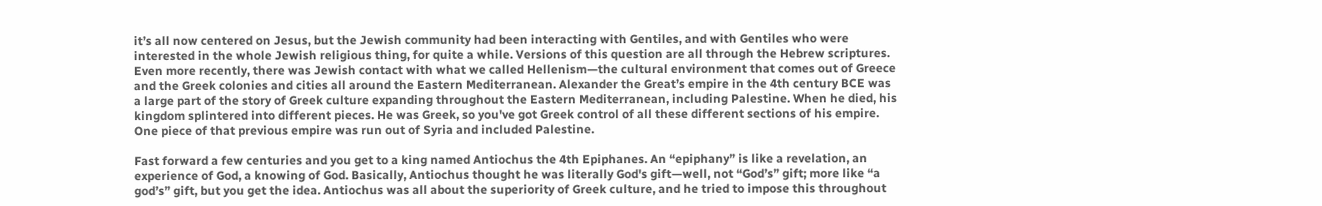it’s all now centered on Jesus, but the Jewish community had been interacting with Gentiles, and with Gentiles who were interested in the whole Jewish religious thing, for quite a while. Versions of this question are all through the Hebrew scriptures. Even more recently, there was Jewish contact with what we called Hellenism—the cultural environment that comes out of Greece and the Greek colonies and cities all around the Eastern Mediterranean. Alexander the Great’s empire in the 4th century BCE was a large part of the story of Greek culture expanding throughout the Eastern Mediterranean, including Palestine. When he died, his kingdom splintered into different pieces. He was Greek, so you've got Greek control of all these different sections of his empire. One piece of that previous empire was run out of Syria and included Palestine.

Fast forward a few centuries and you get to a king named Antiochus the 4th Epiphanes. An “epiphany” is like a revelation, an experience of God, a knowing of God. Basically, Antiochus thought he was literally God's gift—well, not “God’s” gift; more like “a god’s” gift, but you get the idea. Antiochus was all about the superiority of Greek culture, and he tried to impose this throughout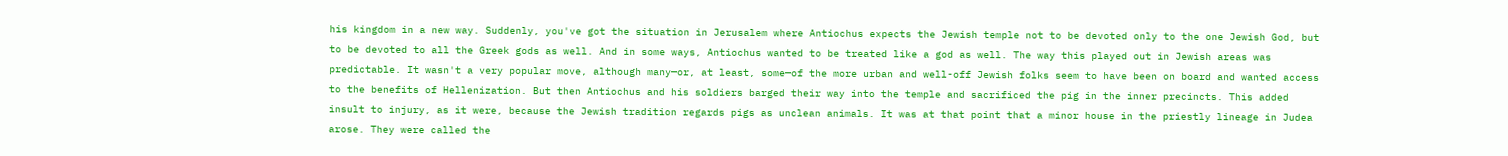his kingdom in a new way. Suddenly, you've got the situation in Jerusalem where Antiochus expects the Jewish temple not to be devoted only to the one Jewish God, but to be devoted to all the Greek gods as well. And in some ways, Antiochus wanted to be treated like a god as well. The way this played out in Jewish areas was predictable. It wasn't a very popular move, although many—or, at least, some—of the more urban and well-off Jewish folks seem to have been on board and wanted access to the benefits of Hellenization. But then Antiochus and his soldiers barged their way into the temple and sacrificed the pig in the inner precincts. This added insult to injury, as it were, because the Jewish tradition regards pigs as unclean animals. It was at that point that a minor house in the priestly lineage in Judea arose. They were called the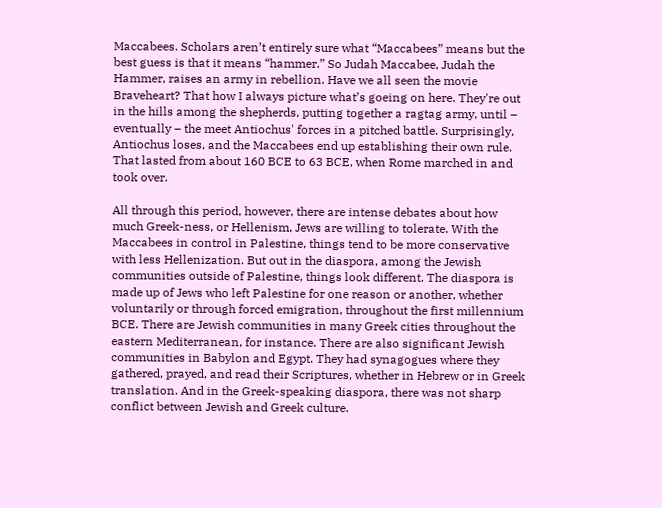Maccabees. Scholars aren’t entirely sure what “Maccabees” means but the best guess is that it means “hammer.” So Judah Maccabee, Judah the Hammer, raises an army in rebellion. Have we all seen the movie Braveheart? That how I always picture what’s goeing on here. They're out in the hills among the shepherds, putting together a ragtag army, until – eventually – the meet Antiochus' forces in a pitched battle. Surprisingly, Antiochus loses, and the Maccabees end up establishing their own rule. That lasted from about 160 BCE to 63 BCE, when Rome marched in and took over.

All through this period, however, there are intense debates about how much Greek-ness, or Hellenism, Jews are willing to tolerate. With the Maccabees in control in Palestine, things tend to be more conservative with less Hellenization. But out in the diaspora, among the Jewish communities outside of Palestine, things look different. The diaspora is made up of Jews who left Palestine for one reason or another, whether voluntarily or through forced emigration, throughout the first millennium BCE. There are Jewish communities in many Greek cities throughout the eastern Mediterranean, for instance. There are also significant Jewish communities in Babylon and Egypt. They had synagogues where they gathered, prayed, and read their Scriptures, whether in Hebrew or in Greek translation. And in the Greek-speaking diaspora, there was not sharp conflict between Jewish and Greek culture.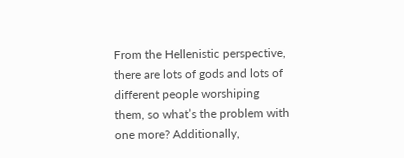From the Hellenistic perspective, there are lots of gods and lots of different people worshiping them, so what’s the problem with one more? Additionally,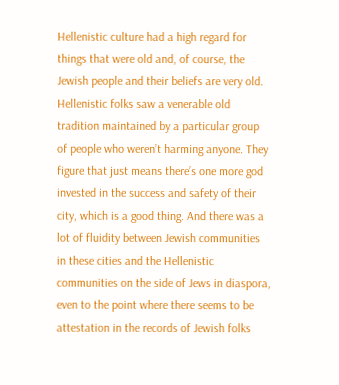Hellenistic culture had a high regard for things that were old and, of course, the Jewish people and their beliefs are very old. Hellenistic folks saw a venerable old tradition maintained by a particular group of people who weren’t harming anyone. They figure that just means there’s one more god invested in the success and safety of their city, which is a good thing. And there was a lot of fluidity between Jewish communities in these cities and the Hellenistic communities on the side of Jews in diaspora, even to the point where there seems to be attestation in the records of Jewish folks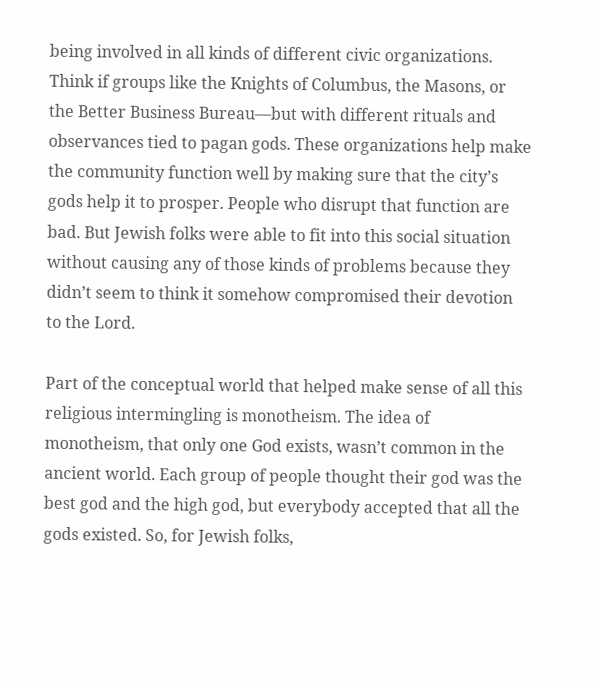being involved in all kinds of different civic organizations. Think if groups like the Knights of Columbus, the Masons, or the Better Business Bureau—but with different rituals and observances tied to pagan gods. These organizations help make the community function well by making sure that the city’s gods help it to prosper. People who disrupt that function are bad. But Jewish folks were able to fit into this social situation without causing any of those kinds of problems because they didn’t seem to think it somehow compromised their devotion to the Lord.

Part of the conceptual world that helped make sense of all this religious intermingling is monotheism. The idea of monotheism, that only one God exists, wasn’t common in the ancient world. Each group of people thought their god was the best god and the high god, but everybody accepted that all the gods existed. So, for Jewish folks,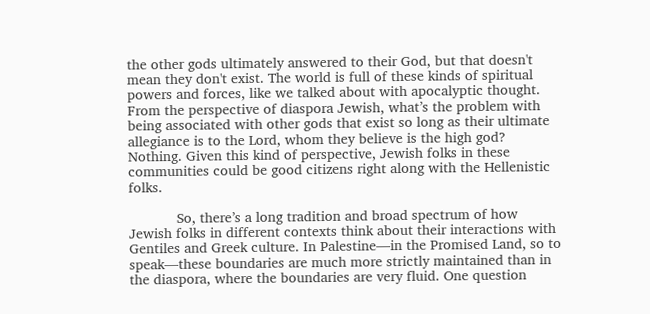the other gods ultimately answered to their God, but that doesn't mean they don't exist. The world is full of these kinds of spiritual powers and forces, like we talked about with apocalyptic thought. From the perspective of diaspora Jewish, what’s the problem with being associated with other gods that exist so long as their ultimate allegiance is to the Lord, whom they believe is the high god? Nothing. Given this kind of perspective, Jewish folks in these communities could be good citizens right along with the Hellenistic folks.

            So, there’s a long tradition and broad spectrum of how Jewish folks in different contexts think about their interactions with Gentiles and Greek culture. In Palestine—in the Promised Land, so to speak—these boundaries are much more strictly maintained than in the diaspora, where the boundaries are very fluid. One question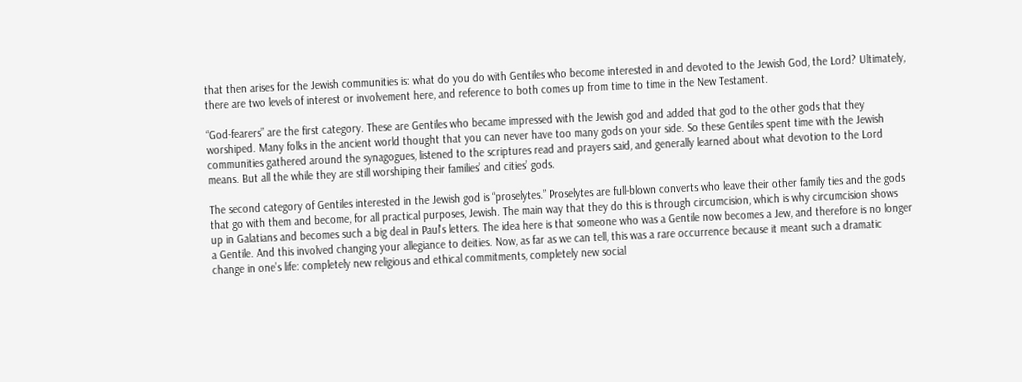that then arises for the Jewish communities is: what do you do with Gentiles who become interested in and devoted to the Jewish God, the Lord? Ultimately, there are two levels of interest or involvement here, and reference to both comes up from time to time in the New Testament.

“God-fearers” are the first category. These are Gentiles who became impressed with the Jewish god and added that god to the other gods that they worshiped. Many folks in the ancient world thought that you can never have too many gods on your side. So these Gentiles spent time with the Jewish communities gathered around the synagogues, listened to the scriptures read and prayers said, and generally learned about what devotion to the Lord means. But all the while they are still worshiping their families’ and cities’ gods.

The second category of Gentiles interested in the Jewish god is “proselytes.” Proselytes are full-blown converts who leave their other family ties and the gods that go with them and become, for all practical purposes, Jewish. The main way that they do this is through circumcision, which is why circumcision shows up in Galatians and becomes such a big deal in Paul's letters. The idea here is that someone who was a Gentile now becomes a Jew, and therefore is no longer a Gentile. And this involved changing your allegiance to deities. Now, as far as we can tell, this was a rare occurrence because it meant such a dramatic change in one’s life: completely new religious and ethical commitments, completely new social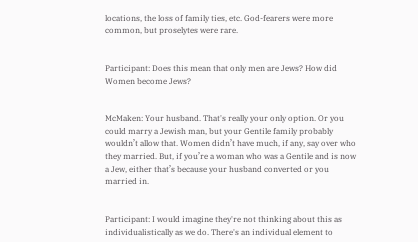locations, the loss of family ties, etc. God-fearers were more common, but proselytes were rare.


Participant: Does this mean that only men are Jews? How did Women become Jews?


McMaken: Your husband. That's really your only option. Or you could marry a Jewish man, but your Gentile family probably wouldn’t allow that. Women didn’t have much, if any, say over who they married. But, if you’re a woman who was a Gentile and is now a Jew, either that’s because your husband converted or you married in.


Participant: I would imagine they're not thinking about this as individualistically as we do. There's an individual element to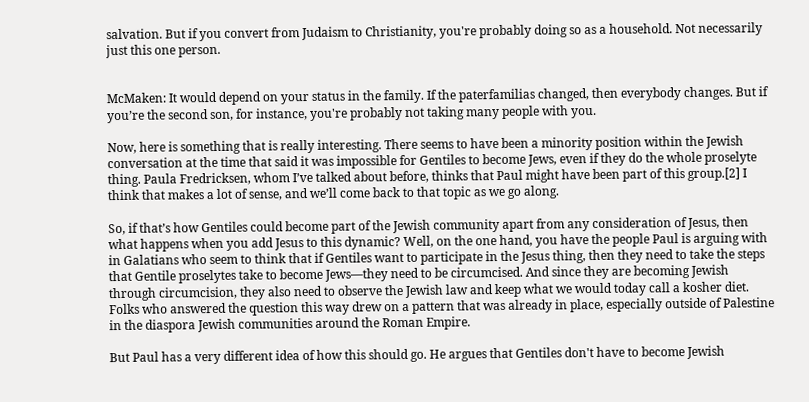salvation. But if you convert from Judaism to Christianity, you're probably doing so as a household. Not necessarily just this one person.


McMaken: It would depend on your status in the family. If the paterfamilias changed, then everybody changes. But if you’re the second son, for instance, you're probably not taking many people with you.

Now, here is something that is really interesting. There seems to have been a minority position within the Jewish conversation at the time that said it was impossible for Gentiles to become Jews, even if they do the whole proselyte thing. Paula Fredricksen, whom I’ve talked about before, thinks that Paul might have been part of this group.[2] I think that makes a lot of sense, and we’ll come back to that topic as we go along.

So, if that’s how Gentiles could become part of the Jewish community apart from any consideration of Jesus, then what happens when you add Jesus to this dynamic? Well, on the one hand, you have the people Paul is arguing with in Galatians who seem to think that if Gentiles want to participate in the Jesus thing, then they need to take the steps that Gentile proselytes take to become Jews—they need to be circumcised. And since they are becoming Jewish through circumcision, they also need to observe the Jewish law and keep what we would today call a kosher diet. Folks who answered the question this way drew on a pattern that was already in place, especially outside of Palestine in the diaspora Jewish communities around the Roman Empire.

But Paul has a very different idea of how this should go. He argues that Gentiles don't have to become Jewish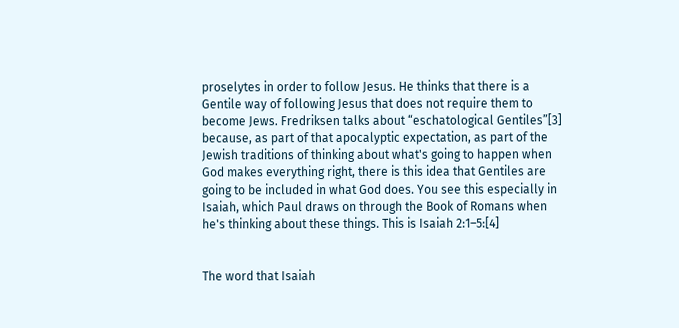proselytes in order to follow Jesus. He thinks that there is a Gentile way of following Jesus that does not require them to become Jews. Fredriksen talks about “eschatological Gentiles”[3] because, as part of that apocalyptic expectation, as part of the Jewish traditions of thinking about what's going to happen when God makes everything right, there is this idea that Gentiles are going to be included in what God does. You see this especially in Isaiah, which Paul draws on through the Book of Romans when he's thinking about these things. This is Isaiah 2:1–5:[4]


The word that Isaiah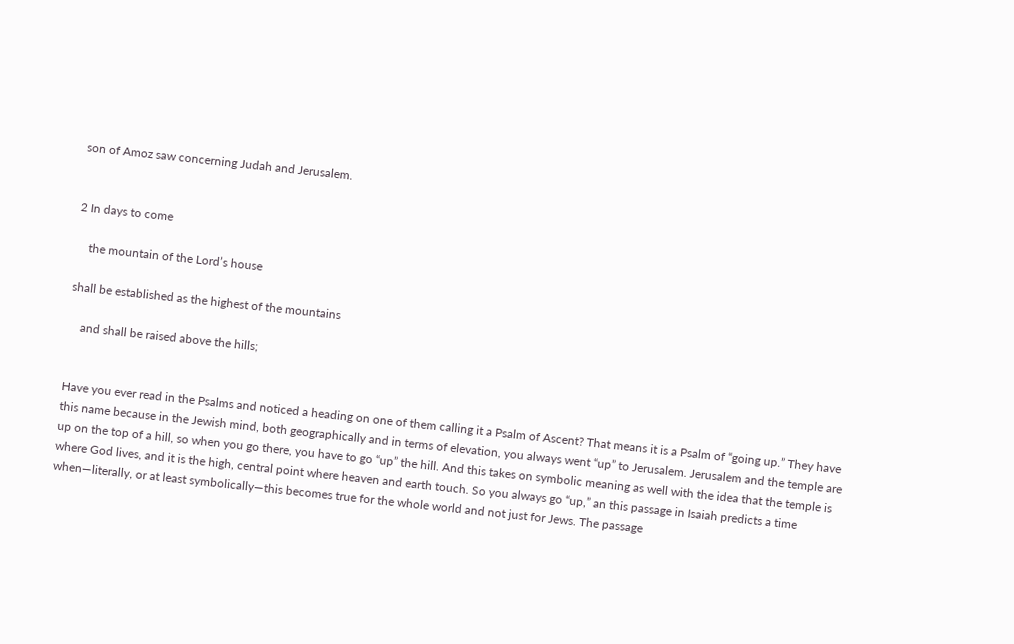son of Amoz saw concerning Judah and Jerusalem.


2 In days to come

    the mountain of the Lord’s house

shall be established as the highest of the mountains

    and shall be raised above the hills;


Have you ever read in the Psalms and noticed a heading on one of them calling it a Psalm of Ascent? That means it is a Psalm of “going up.” They have this name because in the Jewish mind, both geographically and in terms of elevation, you always went “up” to Jerusalem. Jerusalem and the temple are up on the top of a hill, so when you go there, you have to go “up” the hill. And this takes on symbolic meaning as well with the idea that the temple is where God lives, and it is the high, central point where heaven and earth touch. So you always go “up,” an this passage in Isaiah predicts a time when—literally, or at least symbolically—this becomes true for the whole world and not just for Jews. The passage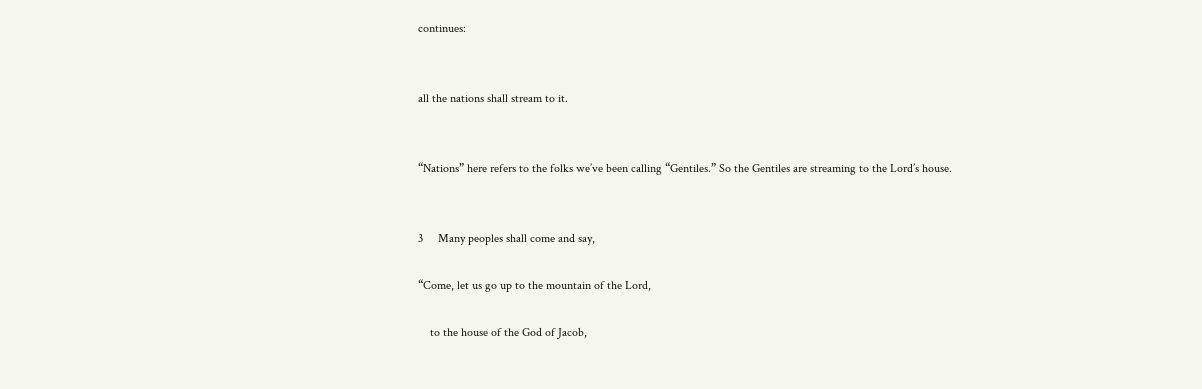continues:


all the nations shall stream to it.


“Nations” here refers to the folks we’ve been calling “Gentiles.” So the Gentiles are streaming to the Lord’s house.


3     Many peoples shall come and say,

“Come, let us go up to the mountain of the Lord,

    to the house of the God of Jacob,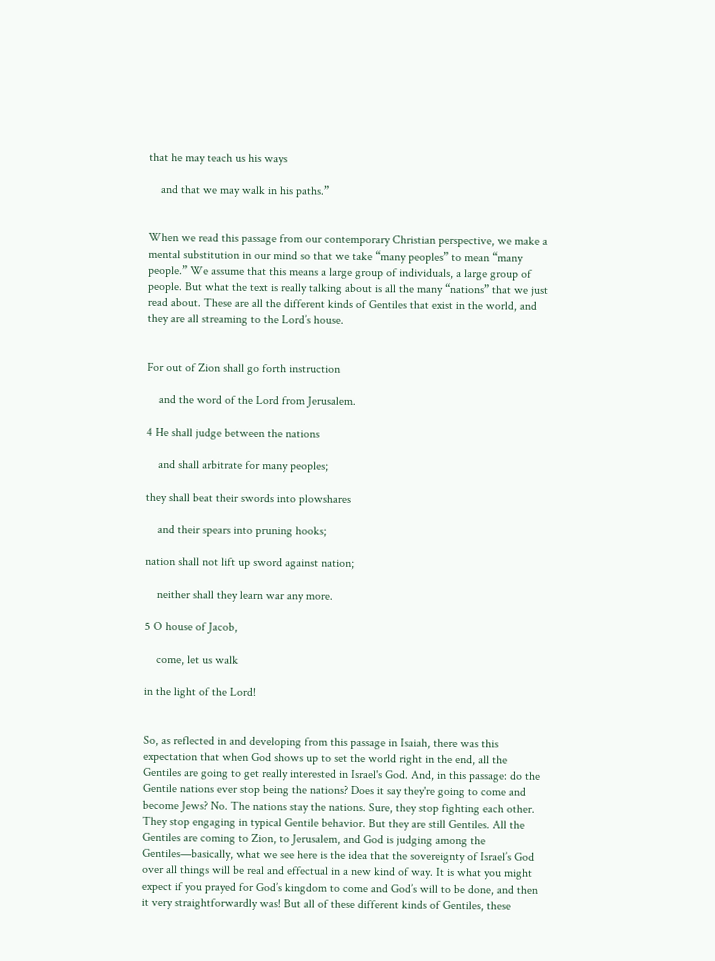that he may teach us his ways

    and that we may walk in his paths.”


When we read this passage from our contemporary Christian perspective, we make a mental substitution in our mind so that we take “many peoples” to mean “many people.” We assume that this means a large group of individuals, a large group of people. But what the text is really talking about is all the many “nations” that we just read about. These are all the different kinds of Gentiles that exist in the world, and they are all streaming to the Lord’s house.


For out of Zion shall go forth instruction

    and the word of the Lord from Jerusalem.

4 He shall judge between the nations

    and shall arbitrate for many peoples;

they shall beat their swords into plowshares

    and their spears into pruning hooks;

nation shall not lift up sword against nation;

    neither shall they learn war any more.

5 O house of Jacob,

    come, let us walk

in the light of the Lord!


So, as reflected in and developing from this passage in Isaiah, there was this expectation that when God shows up to set the world right in the end, all the Gentiles are going to get really interested in Israel's God. And, in this passage: do the Gentile nations ever stop being the nations? Does it say they're going to come and become Jews? No. The nations stay the nations. Sure, they stop fighting each other. They stop engaging in typical Gentile behavior. But they are still Gentiles. All the Gentiles are coming to Zion, to Jerusalem, and God is judging among the Gentiles—basically, what we see here is the idea that the sovereignty of Israel’s God over all things will be real and effectual in a new kind of way. It is what you might expect if you prayed for God’s kingdom to come and God’s will to be done, and then it very straightforwardly was! But all of these different kinds of Gentiles, these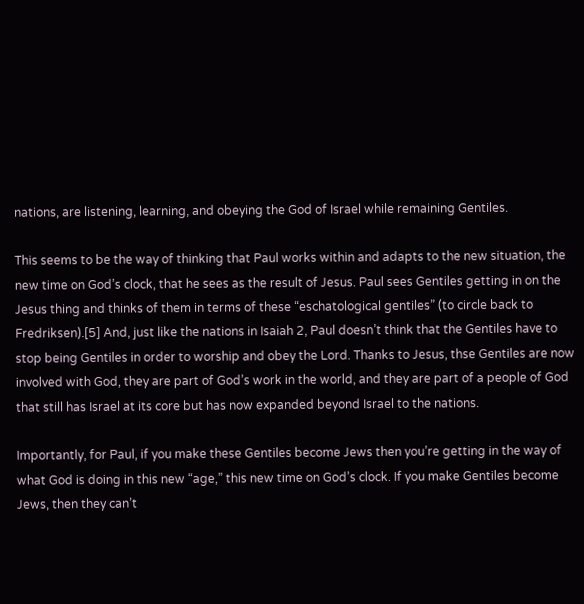nations, are listening, learning, and obeying the God of Israel while remaining Gentiles.

This seems to be the way of thinking that Paul works within and adapts to the new situation, the new time on God’s clock, that he sees as the result of Jesus. Paul sees Gentiles getting in on the Jesus thing and thinks of them in terms of these “eschatological gentiles” (to circle back to Fredriksen).[5] And, just like the nations in Isaiah 2, Paul doesn’t think that the Gentiles have to stop being Gentiles in order to worship and obey the Lord. Thanks to Jesus, thse Gentiles are now involved with God, they are part of God’s work in the world, and they are part of a people of God that still has Israel at its core but has now expanded beyond Israel to the nations.

Importantly, for Paul, if you make these Gentiles become Jews then you’re getting in the way of what God is doing in this new “age,” this new time on God’s clock. If you make Gentiles become Jews, then they can’t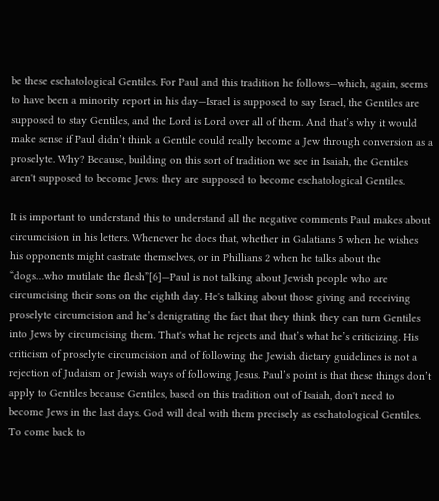be these eschatological Gentiles. For Paul and this tradition he follows—which, again, seems to have been a minority report in his day—Israel is supposed to say Israel, the Gentiles are supposed to stay Gentiles, and the Lord is Lord over all of them. And that’s why it would make sense if Paul didn’t think a Gentile could really become a Jew through conversion as a proselyte. Why? Because, building on this sort of tradition we see in Isaiah, the Gentiles aren't supposed to become Jews: they are supposed to become eschatological Gentiles.

It is important to understand this to understand all the negative comments Paul makes about circumcision in his letters. Whenever he does that, whether in Galatians 5 when he wishes his opponents might castrate themselves, or in Phillians 2 when he talks about the “dogs…who mutilate the flesh”[6]—Paul is not talking about Jewish people who are circumcising their sons on the eighth day. He's talking about those giving and receiving proselyte circumcision and he’s denigrating the fact that they think they can turn Gentiles into Jews by circumcising them. That's what he rejects and that’s what he’s criticizing. His criticism of proselyte circumcision and of following the Jewish dietary guidelines is not a rejection of Judaism or Jewish ways of following Jesus. Paul’s point is that these things don’t apply to Gentiles because Gentiles, based on this tradition out of Isaiah, don't need to become Jews in the last days. God will deal with them precisely as eschatological Gentiles. To come back to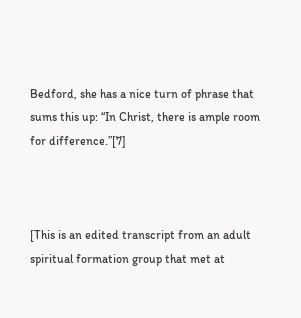Bedford, she has a nice turn of phrase that sums this up: “In Christ, there is ample room for difference.”[7]



[This is an edited transcript from an adult spiritual formation group that met at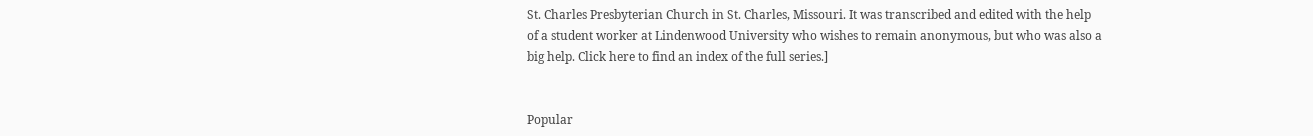St. Charles Presbyterian Church in St. Charles, Missouri. It was transcribed and edited with the help of a student worker at Lindenwood University who wishes to remain anonymous, but who was also a big help. Click here to find an index of the full series.]


Popular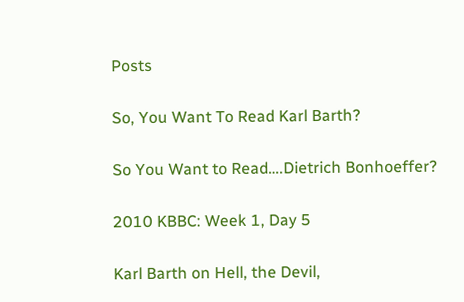Posts

So, You Want To Read Karl Barth?

So You Want to Read….Dietrich Bonhoeffer?

2010 KBBC: Week 1, Day 5

Karl Barth on Hell, the Devil,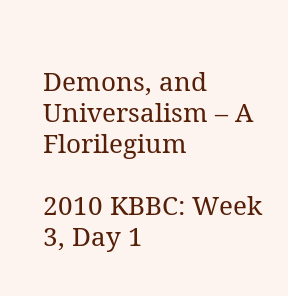Demons, and Universalism – A Florilegium

2010 KBBC: Week 3, Day 1